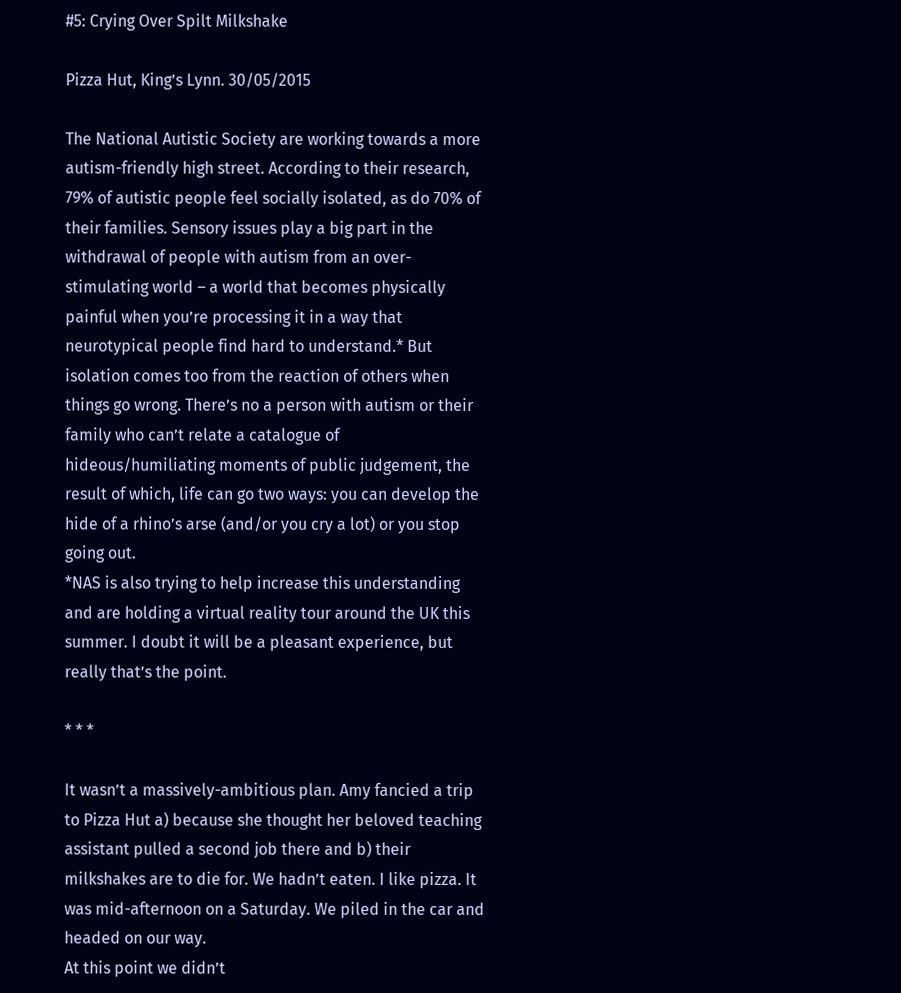#5: Crying Over Spilt Milkshake

Pizza Hut, King’s Lynn. 30/05/2015

The National Autistic Society are working towards a more autism-friendly high street. According to their research, 79% of autistic people feel socially isolated, as do 70% of their families. Sensory issues play a big part in the withdrawal of people with autism from an over-stimulating world – a world that becomes physically painful when you’re processing it in a way that neurotypical people find hard to understand.* But isolation comes too from the reaction of others when things go wrong. There’s no a person with autism or their family who can’t relate a catalogue of hideous/humiliating moments of public judgement, the result of which, life can go two ways: you can develop the hide of a rhino’s arse (and/or you cry a lot) or you stop going out.
*NAS is also trying to help increase this understanding and are holding a virtual reality tour around the UK this summer. I doubt it will be a pleasant experience, but really that’s the point.

* * *

It wasn’t a massively-ambitious plan. Amy fancied a trip to Pizza Hut a) because she thought her beloved teaching assistant pulled a second job there and b) their milkshakes are to die for. We hadn’t eaten. I like pizza. It was mid-afternoon on a Saturday. We piled in the car and headed on our way.
At this point we didn’t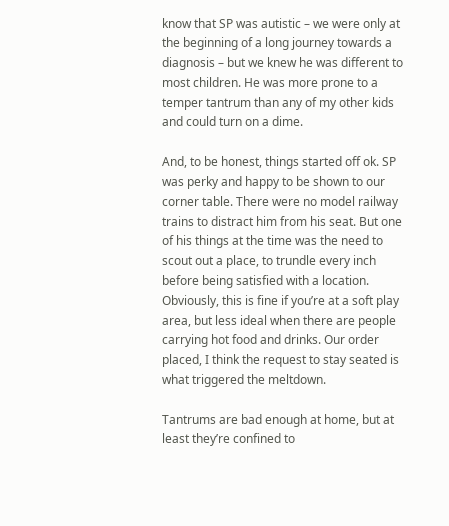know that SP was autistic – we were only at the beginning of a long journey towards a diagnosis – but we knew he was different to most children. He was more prone to a temper tantrum than any of my other kids and could turn on a dime.

And, to be honest, things started off ok. SP was perky and happy to be shown to our corner table. There were no model railway trains to distract him from his seat. But one of his things at the time was the need to scout out a place, to trundle every inch before being satisfied with a location. Obviously, this is fine if you’re at a soft play area, but less ideal when there are people carrying hot food and drinks. Our order placed, I think the request to stay seated is what triggered the meltdown.

Tantrums are bad enough at home, but at least they’re confined to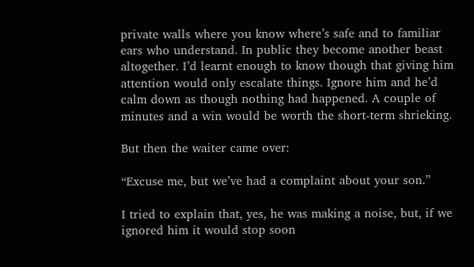private walls where you know where’s safe and to familiar ears who understand. In public they become another beast altogether. I’d learnt enough to know though that giving him attention would only escalate things. Ignore him and he’d calm down as though nothing had happened. A couple of minutes and a win would be worth the short-term shrieking.

But then the waiter came over:

“Excuse me, but we’ve had a complaint about your son.”

I tried to explain that, yes, he was making a noise, but, if we ignored him it would stop soon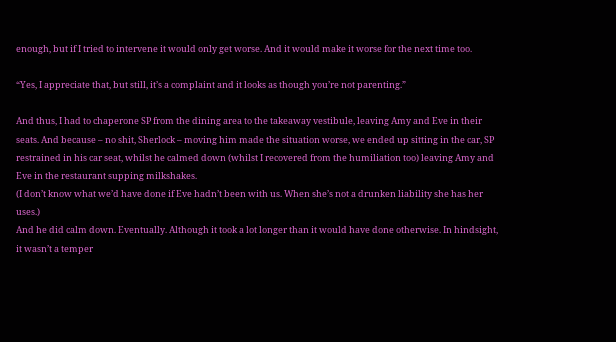enough, but if I tried to intervene it would only get worse. And it would make it worse for the next time too.

“Yes, I appreciate that, but still, it’s a complaint and it looks as though you’re not parenting.”

And thus, I had to chaperone SP from the dining area to the takeaway vestibule, leaving Amy and Eve in their seats. And because – no shit, Sherlock – moving him made the situation worse, we ended up sitting in the car, SP restrained in his car seat, whilst he calmed down (whilst I recovered from the humiliation too) leaving Amy and Eve in the restaurant supping milkshakes.
(I don’t know what we’d have done if Eve hadn’t been with us. When she’s not a drunken liability she has her uses.)
And he did calm down. Eventually. Although it took a lot longer than it would have done otherwise. In hindsight, it wasn’t a temper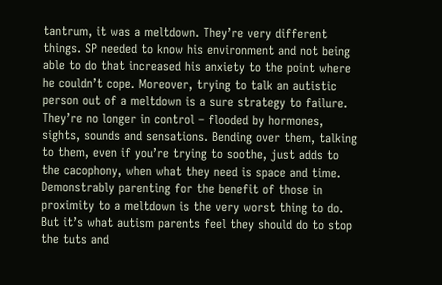tantrum, it was a meltdown. They’re very different things. SP needed to know his environment and not being able to do that increased his anxiety to the point where he couldn’t cope. Moreover, trying to talk an autistic person out of a meltdown is a sure strategy to failure. They’re no longer in control – flooded by hormones, sights, sounds and sensations. Bending over them, talking to them, even if you’re trying to soothe, just adds to the cacophony, when what they need is space and time. Demonstrably parenting for the benefit of those in proximity to a meltdown is the very worst thing to do. But it’s what autism parents feel they should do to stop the tuts and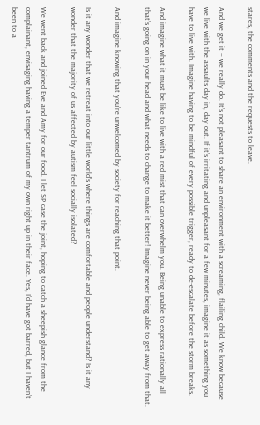stares, the comments and the requests to leave.

And we get it – we really do. It’s not pleasant to share an environment with a screaming, flailing child. We know because we live with the assaults day in, day out. If it’s irritating and unpleasant for a few minutes, imagine it as something you have to live with. Imagine having to be mindful of every possible trigger, ready to de-escalate before the storm breaks.

And imagine what it must be like to live with a red mist that can overwhelm you. Being unable to express rationally all that’s going on in your head and what needs to change to make it better! Imagine never being able to get away from that.

And imagine knowing that you’re unwelcomed by society for reaching that point.

Is it any wonder that we retreat into our little world’s where things are comfortable and people understand? Is it any wonder that the majority of us affected by autism feel socially isolated?

We went back and joined Eve and Amy for our food. I let SP case the joint, hoping to catch a sheepish glance from the complainant, envisaging having a temper tantrum of my own right up in their face. Yes, I’d have got barred, but I haven’t been to a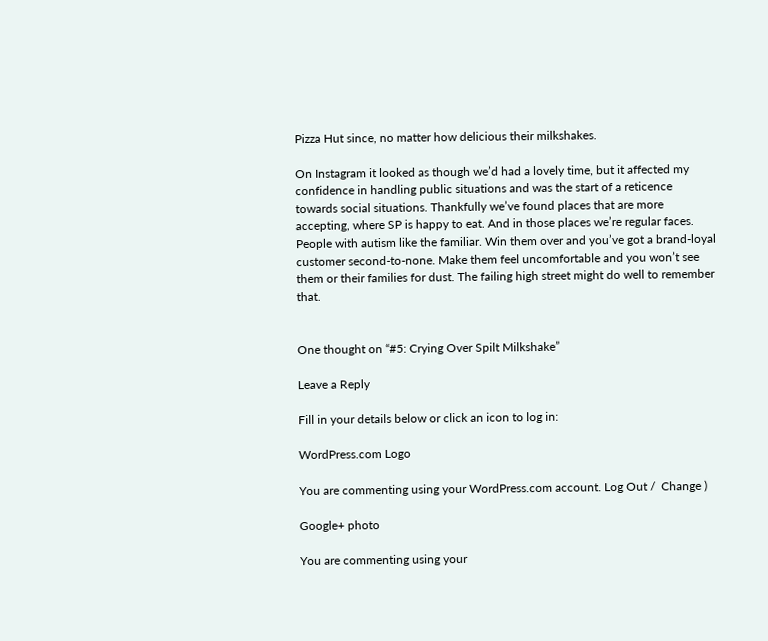Pizza Hut since, no matter how delicious their milkshakes.

On Instagram it looked as though we’d had a lovely time, but it affected my confidence in handling public situations and was the start of a reticence towards social situations. Thankfully we’ve found places that are more accepting, where SP is happy to eat. And in those places we’re regular faces. People with autism like the familiar. Win them over and you’ve got a brand-loyal customer second-to-none. Make them feel uncomfortable and you won’t see them or their families for dust. The failing high street might do well to remember that.


One thought on “#5: Crying Over Spilt Milkshake”

Leave a Reply

Fill in your details below or click an icon to log in:

WordPress.com Logo

You are commenting using your WordPress.com account. Log Out /  Change )

Google+ photo

You are commenting using your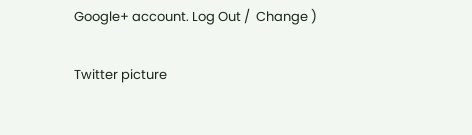Google+ account. Log Out /  Change )

Twitter picture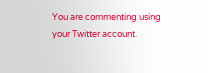You are commenting using your Twitter account.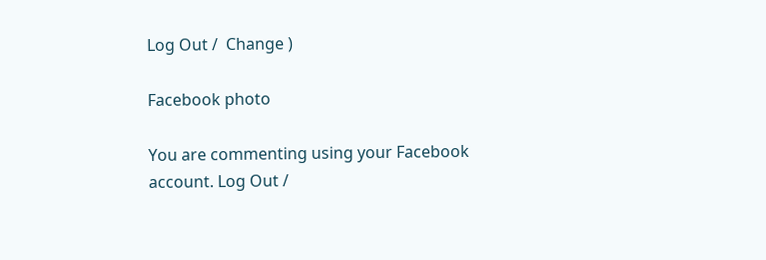Log Out /  Change )

Facebook photo

You are commenting using your Facebook account. Log Out /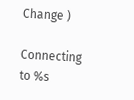Change )

Connecting to %s